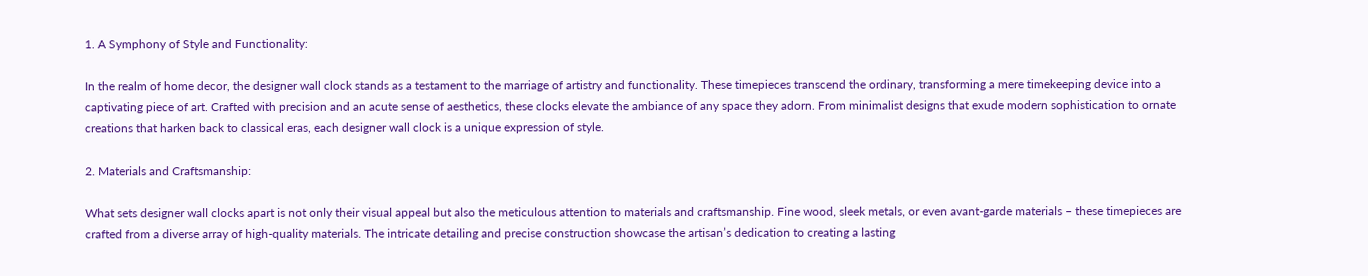1. A Symphony of Style and Functionality:

In the realm of home decor, the designer wall clock stands as a testament to the marriage of artistry and functionality. These timepieces transcend the ordinary, transforming a mere timekeeping device into a captivating piece of art. Crafted with precision and an acute sense of aesthetics, these clocks elevate the ambiance of any space they adorn. From minimalist designs that exude modern sophistication to ornate creations that harken back to classical eras, each designer wall clock is a unique expression of style.

2. Materials and Craftsmanship:

What sets designer wall clocks apart is not only their visual appeal but also the meticulous attention to materials and craftsmanship. Fine wood, sleek metals, or even avant-garde materials – these timepieces are crafted from a diverse array of high-quality materials. The intricate detailing and precise construction showcase the artisan’s dedication to creating a lasting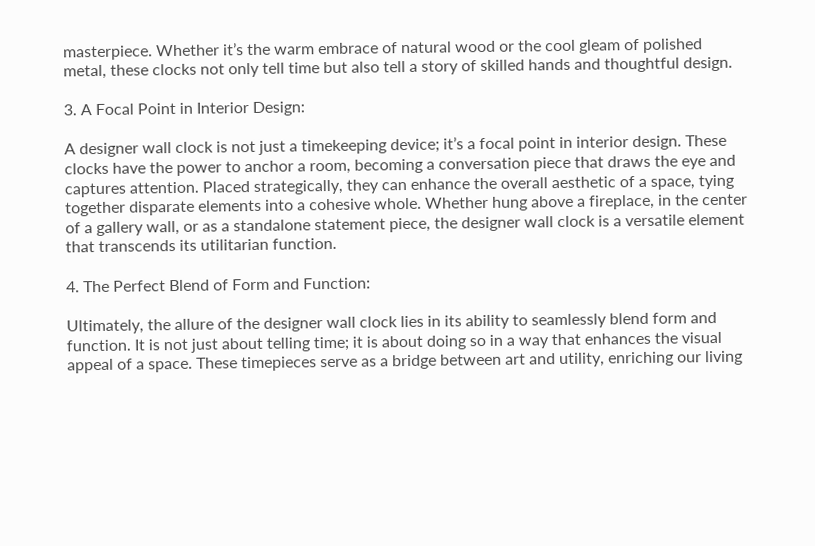masterpiece. Whether it’s the warm embrace of natural wood or the cool gleam of polished metal, these clocks not only tell time but also tell a story of skilled hands and thoughtful design.

3. A Focal Point in Interior Design:

A designer wall clock is not just a timekeeping device; it’s a focal point in interior design. These clocks have the power to anchor a room, becoming a conversation piece that draws the eye and captures attention. Placed strategically, they can enhance the overall aesthetic of a space, tying together disparate elements into a cohesive whole. Whether hung above a fireplace, in the center of a gallery wall, or as a standalone statement piece, the designer wall clock is a versatile element that transcends its utilitarian function.

4. The Perfect Blend of Form and Function:

Ultimately, the allure of the designer wall clock lies in its ability to seamlessly blend form and function. It is not just about telling time; it is about doing so in a way that enhances the visual appeal of a space. These timepieces serve as a bridge between art and utility, enriching our living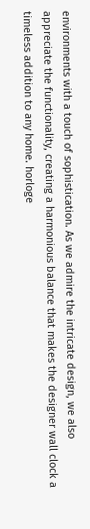environments with a touch of sophistication. As we admire the intricate design, we also appreciate the functionality, creating a harmonious balance that makes the designer wall clock a timeless addition to any home. horloge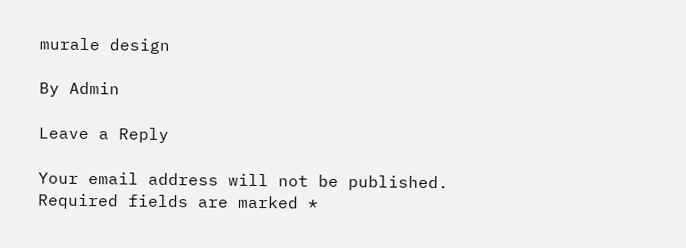murale design

By Admin

Leave a Reply

Your email address will not be published. Required fields are marked *